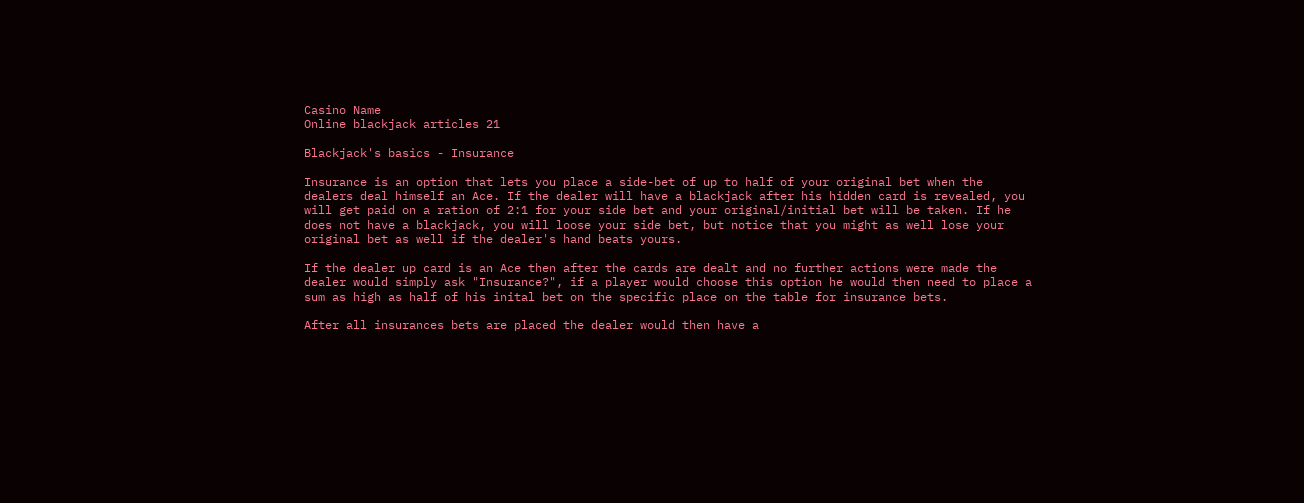Casino Name
Online blackjack articles 21

Blackjack's basics - Insurance

Insurance is an option that lets you place a side-bet of up to half of your original bet when the dealers deal himself an Ace. If the dealer will have a blackjack after his hidden card is revealed, you will get paid on a ration of 2:1 for your side bet and your original/initial bet will be taken. If he does not have a blackjack, you will loose your side bet, but notice that you might as well lose your original bet as well if the dealer's hand beats yours.

If the dealer up card is an Ace then after the cards are dealt and no further actions were made the dealer would simply ask "Insurance?", if a player would choose this option he would then need to place a sum as high as half of his inital bet on the specific place on the table for insurance bets.

After all insurances bets are placed the dealer would then have a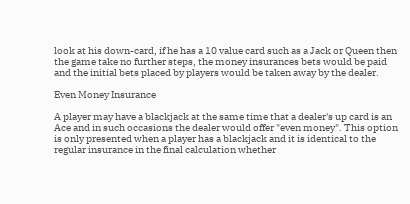look at his down-card, if he has a 10 value card such as a Jack or Queen then the game take no further steps, the money insurances bets would be paid and the initial bets placed by players would be taken away by the dealer.

Even Money Insurance

A player may have a blackjack at the same time that a dealer's up card is an Ace and in such occasions the dealer would offer "even money". This option is only presented when a player has a blackjack and it is identical to the regular insurance in the final calculation whether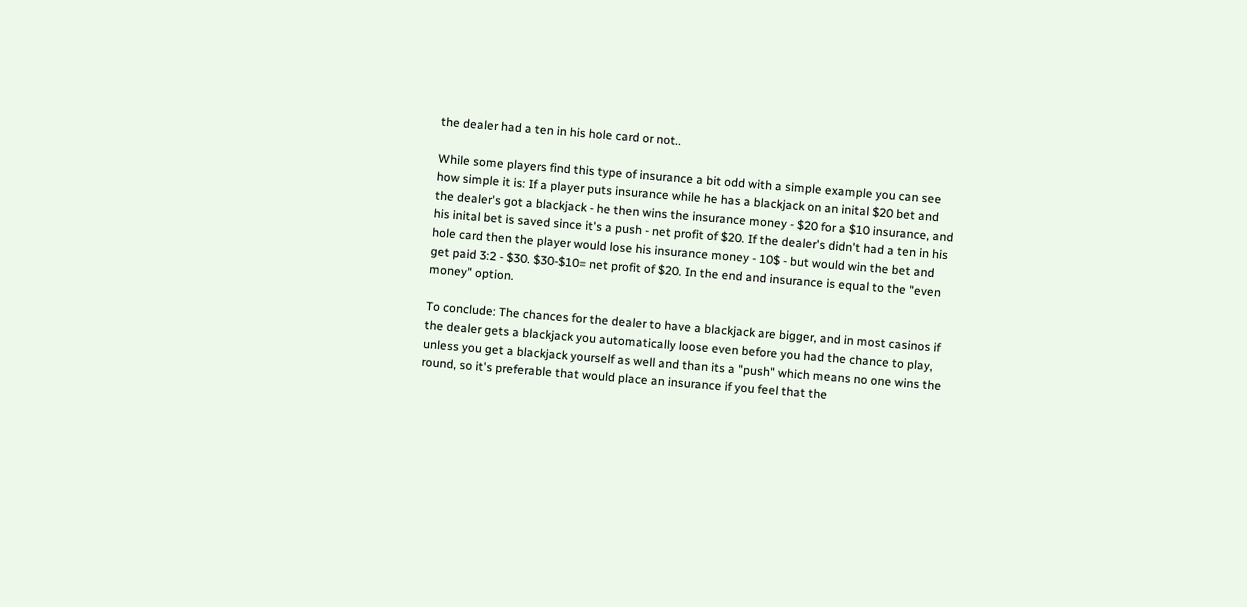the dealer had a ten in his hole card or not..

While some players find this type of insurance a bit odd with a simple example you can see how simple it is: If a player puts insurance while he has a blackjack on an inital $20 bet and the dealer's got a blackjack - he then wins the insurance money - $20 for a $10 insurance, and his inital bet is saved since it's a push - net profit of $20. If the dealer's didn't had a ten in his hole card then the player would lose his insurance money - 10$ - but would win the bet and get paid 3:2 - $30. $30-$10= net profit of $20. In the end and insurance is equal to the "even money" option.

To conclude: The chances for the dealer to have a blackjack are bigger, and in most casinos if the dealer gets a blackjack you automatically loose even before you had the chance to play, unless you get a blackjack yourself as well and than its a "push" which means no one wins the round, so it's preferable that would place an insurance if you feel that the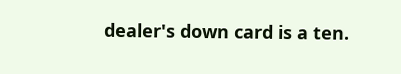dealer's down card is a ten.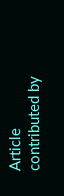Article contributed by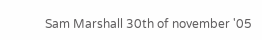Sam Marshall 30th of november '05